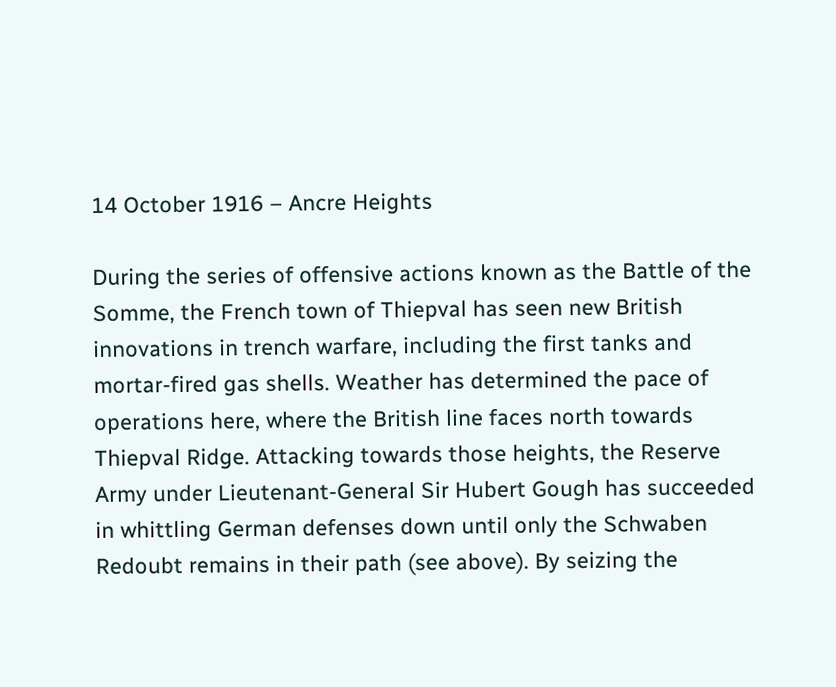14 October 1916 – Ancre Heights

During the series of offensive actions known as the Battle of the Somme, the French town of Thiepval has seen new British innovations in trench warfare, including the first tanks and mortar-fired gas shells. Weather has determined the pace of operations here, where the British line faces north towards Thiepval Ridge. Attacking towards those heights, the Reserve Army under Lieutenant-General Sir Hubert Gough has succeeded in whittling German defenses down until only the Schwaben Redoubt remains in their path (see above). By seizing the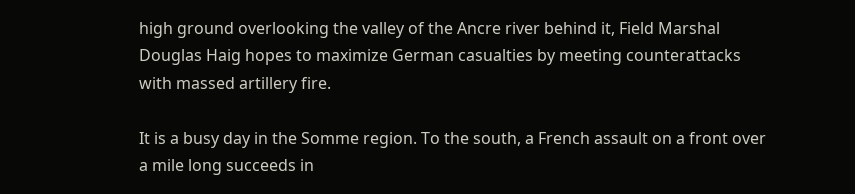high ground overlooking the valley of the Ancre river behind it, Field Marshal Douglas Haig hopes to maximize German casualties by meeting counterattacks with massed artillery fire.

It is a busy day in the Somme region. To the south, a French assault on a front over a mile long succeeds in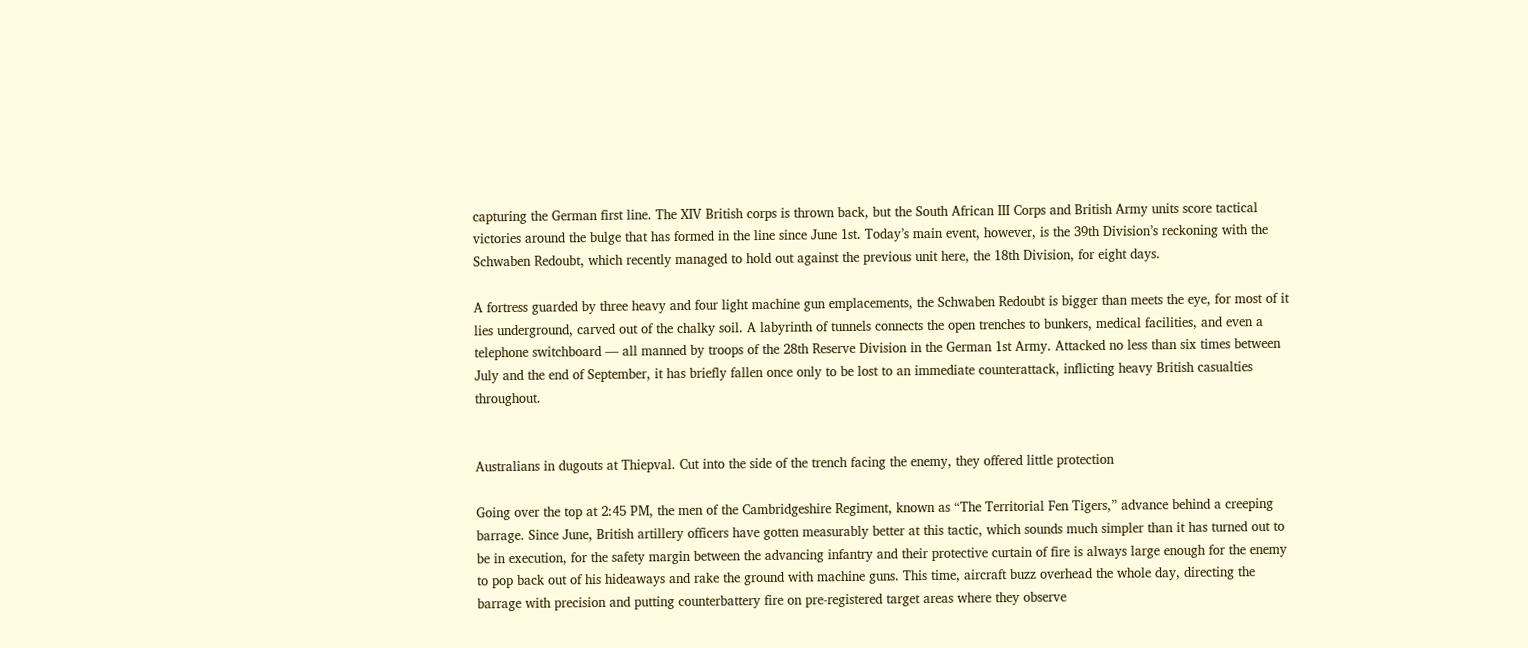capturing the German first line. The XIV British corps is thrown back, but the South African III Corps and British Army units score tactical victories around the bulge that has formed in the line since June 1st. Today’s main event, however, is the 39th Division’s reckoning with the Schwaben Redoubt, which recently managed to hold out against the previous unit here, the 18th Division, for eight days.

A fortress guarded by three heavy and four light machine gun emplacements, the Schwaben Redoubt is bigger than meets the eye, for most of it lies underground, carved out of the chalky soil. A labyrinth of tunnels connects the open trenches to bunkers, medical facilities, and even a telephone switchboard — all manned by troops of the 28th Reserve Division in the German 1st Army. Attacked no less than six times between July and the end of September, it has briefly fallen once only to be lost to an immediate counterattack, inflicting heavy British casualties throughout.


Australians in dugouts at Thiepval. Cut into the side of the trench facing the enemy, they offered little protection

Going over the top at 2:45 PM, the men of the Cambridgeshire Regiment, known as “The Territorial Fen Tigers,” advance behind a creeping barrage. Since June, British artillery officers have gotten measurably better at this tactic, which sounds much simpler than it has turned out to be in execution, for the safety margin between the advancing infantry and their protective curtain of fire is always large enough for the enemy to pop back out of his hideaways and rake the ground with machine guns. This time, aircraft buzz overhead the whole day, directing the barrage with precision and putting counterbattery fire on pre-registered target areas where they observe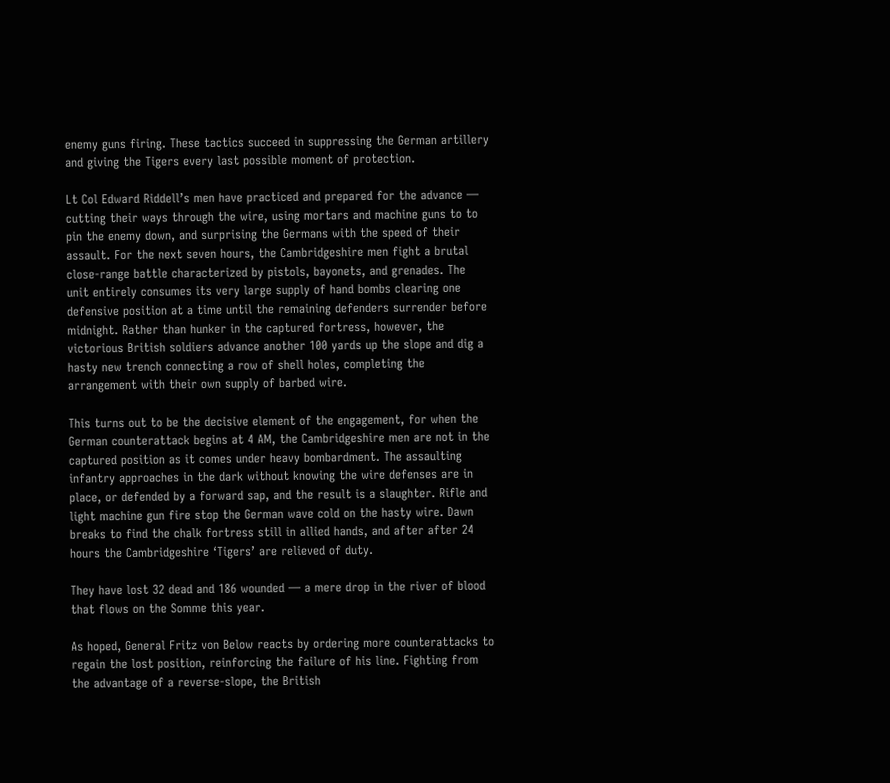enemy guns firing. These tactics succeed in suppressing the German artillery and giving the Tigers every last possible moment of protection.

Lt Col Edward Riddell’s men have practiced and prepared for the advance — cutting their ways through the wire, using mortars and machine guns to to pin the enemy down, and surprising the Germans with the speed of their assault. For the next seven hours, the Cambridgeshire men fight a brutal close-range battle characterized by pistols, bayonets, and grenades. The unit entirely consumes its very large supply of hand bombs clearing one defensive position at a time until the remaining defenders surrender before midnight. Rather than hunker in the captured fortress, however, the victorious British soldiers advance another 100 yards up the slope and dig a hasty new trench connecting a row of shell holes, completing the arrangement with their own supply of barbed wire.

This turns out to be the decisive element of the engagement, for when the German counterattack begins at 4 AM, the Cambridgeshire men are not in the captured position as it comes under heavy bombardment. The assaulting infantry approaches in the dark without knowing the wire defenses are in place, or defended by a forward sap, and the result is a slaughter. Rifle and light machine gun fire stop the German wave cold on the hasty wire. Dawn breaks to find the chalk fortress still in allied hands, and after after 24 hours the Cambridgeshire ‘Tigers’ are relieved of duty.

They have lost 32 dead and 186 wounded — a mere drop in the river of blood that flows on the Somme this year.

As hoped, General Fritz von Below reacts by ordering more counterattacks to regain the lost position, reinforcing the failure of his line. Fighting from the advantage of a reverse-slope, the British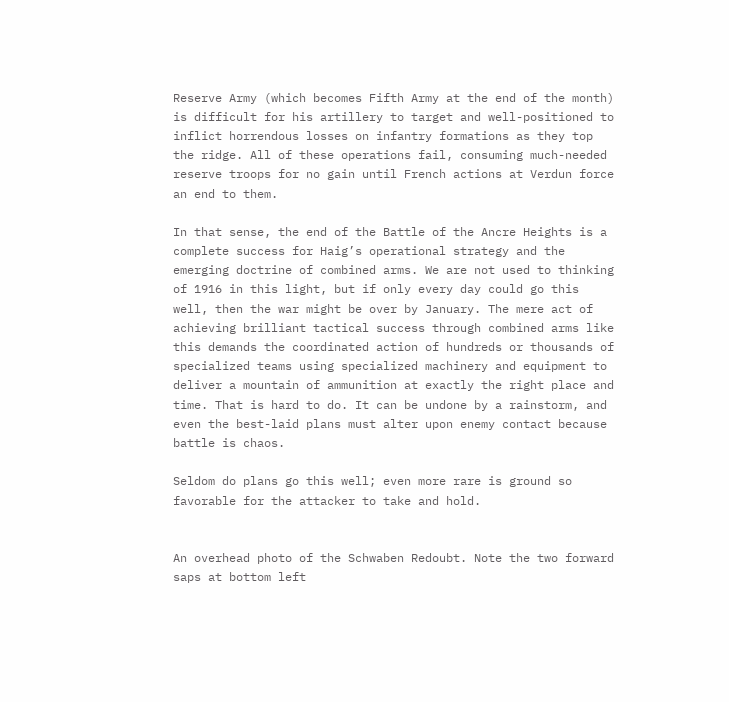Reserve Army (which becomes Fifth Army at the end of the month) is difficult for his artillery to target and well-positioned to inflict horrendous losses on infantry formations as they top the ridge. All of these operations fail, consuming much-needed reserve troops for no gain until French actions at Verdun force an end to them.

In that sense, the end of the Battle of the Ancre Heights is a complete success for Haig’s operational strategy and the emerging doctrine of combined arms. We are not used to thinking of 1916 in this light, but if only every day could go this well, then the war might be over by January. The mere act of achieving brilliant tactical success through combined arms like this demands the coordinated action of hundreds or thousands of specialized teams using specialized machinery and equipment to deliver a mountain of ammunition at exactly the right place and time. That is hard to do. It can be undone by a rainstorm, and even the best-laid plans must alter upon enemy contact because battle is chaos.

Seldom do plans go this well; even more rare is ground so favorable for the attacker to take and hold.


An overhead photo of the Schwaben Redoubt. Note the two forward saps at bottom left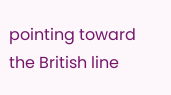pointing toward the British line